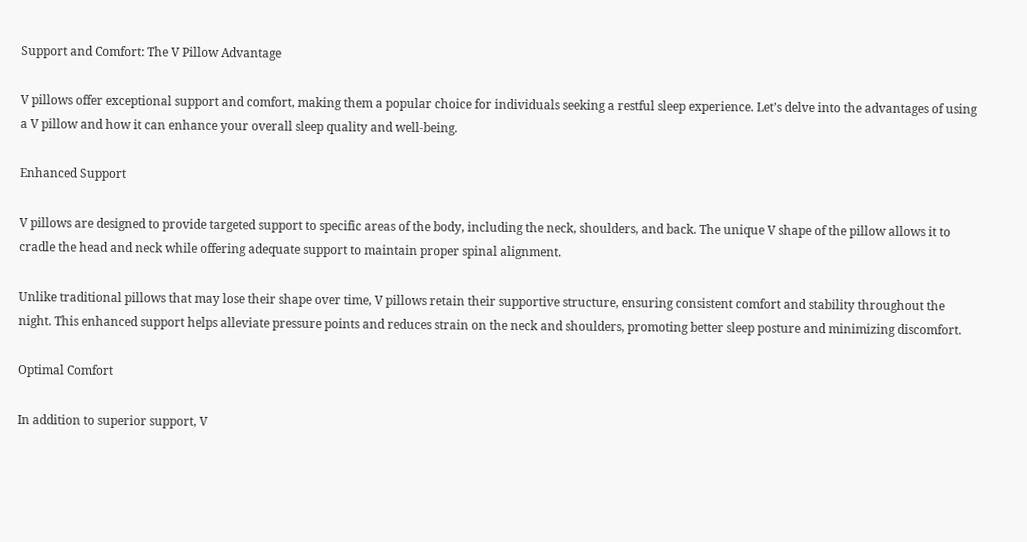Support and Comfort: The V Pillow Advantage

V pillows offer exceptional support and comfort, making them a popular choice for individuals seeking a restful sleep experience. Let’s delve into the advantages of using a V pillow and how it can enhance your overall sleep quality and well-being.

Enhanced Support

V pillows are designed to provide targeted support to specific areas of the body, including the neck, shoulders, and back. The unique V shape of the pillow allows it to cradle the head and neck while offering adequate support to maintain proper spinal alignment.

Unlike traditional pillows that may lose their shape over time, V pillows retain their supportive structure, ensuring consistent comfort and stability throughout the night. This enhanced support helps alleviate pressure points and reduces strain on the neck and shoulders, promoting better sleep posture and minimizing discomfort.

Optimal Comfort

In addition to superior support, V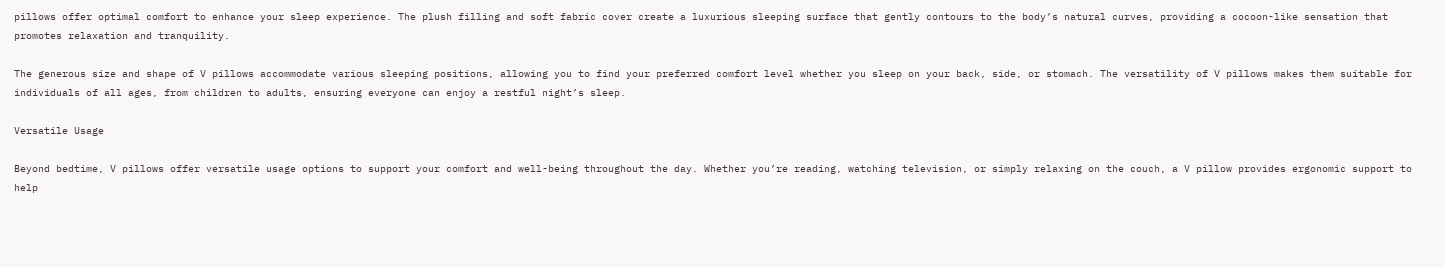pillows offer optimal comfort to enhance your sleep experience. The plush filling and soft fabric cover create a luxurious sleeping surface that gently contours to the body’s natural curves, providing a cocoon-like sensation that promotes relaxation and tranquility.

The generous size and shape of V pillows accommodate various sleeping positions, allowing you to find your preferred comfort level whether you sleep on your back, side, or stomach. The versatility of V pillows makes them suitable for individuals of all ages, from children to adults, ensuring everyone can enjoy a restful night’s sleep.

Versatile Usage

Beyond bedtime, V pillows offer versatile usage options to support your comfort and well-being throughout the day. Whether you’re reading, watching television, or simply relaxing on the couch, a V pillow provides ergonomic support to help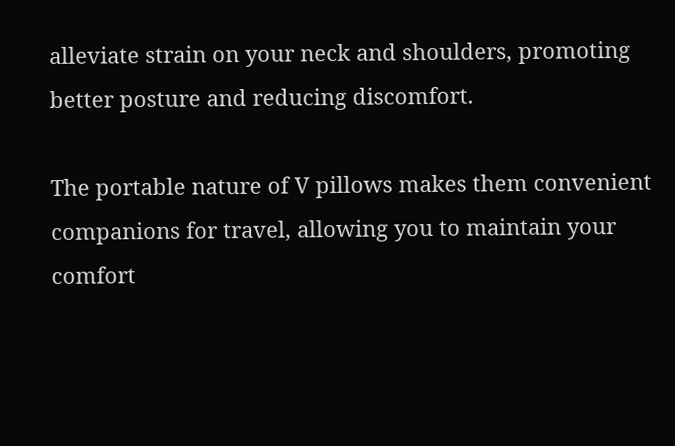alleviate strain on your neck and shoulders, promoting better posture and reducing discomfort.

The portable nature of V pillows makes them convenient companions for travel, allowing you to maintain your comfort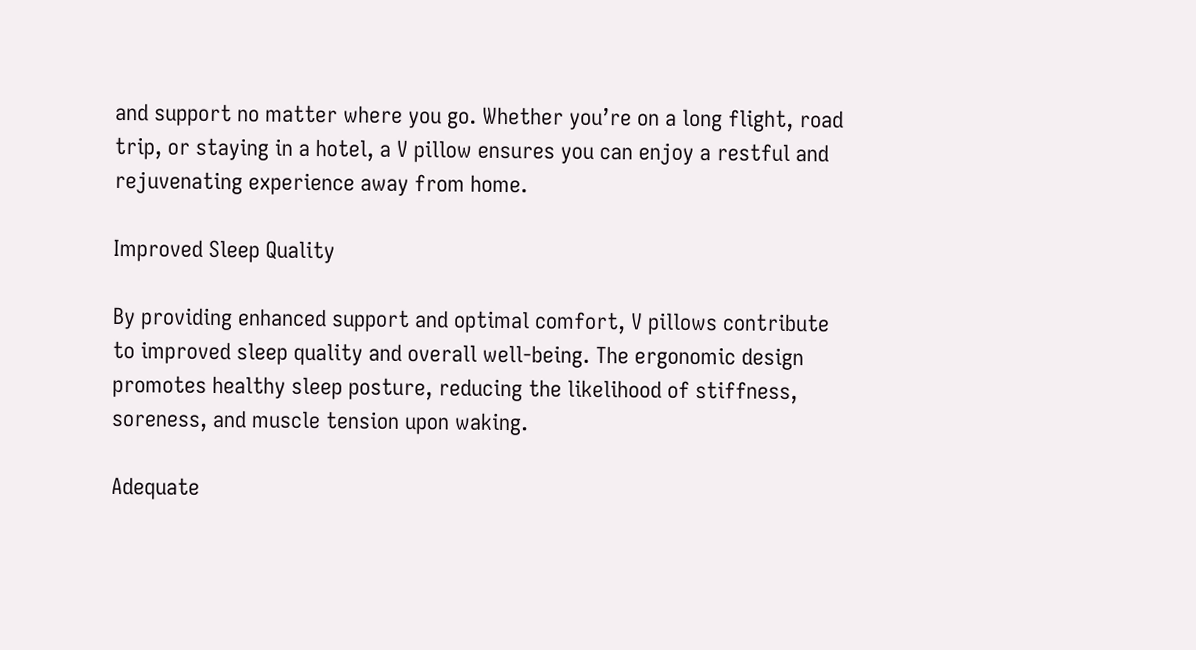and support no matter where you go. Whether you’re on a long flight, road trip, or staying in a hotel, a V pillow ensures you can enjoy a restful and rejuvenating experience away from home.

Improved Sleep Quality

By providing enhanced support and optimal comfort, V pillows contribute to improved sleep quality and overall well-being. The ergonomic design promotes healthy sleep posture, reducing the likelihood of stiffness, soreness, and muscle tension upon waking.

Adequate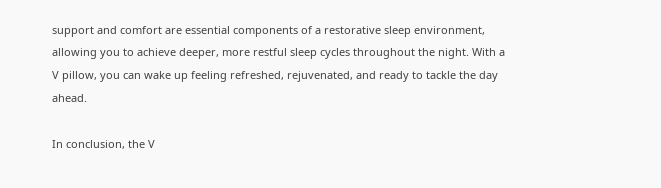support and comfort are essential components of a restorative sleep environment, allowing you to achieve deeper, more restful sleep cycles throughout the night. With a V pillow, you can wake up feeling refreshed, rejuvenated, and ready to tackle the day ahead.

In conclusion, the V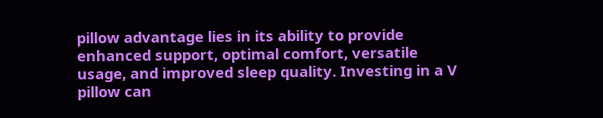pillow advantage lies in its ability to provide enhanced support, optimal comfort, versatile usage, and improved sleep quality. Investing in a V pillow can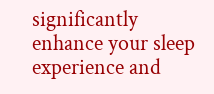significantly enhance your sleep experience and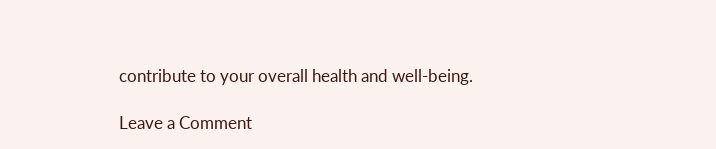contribute to your overall health and well-being.

Leave a Comment